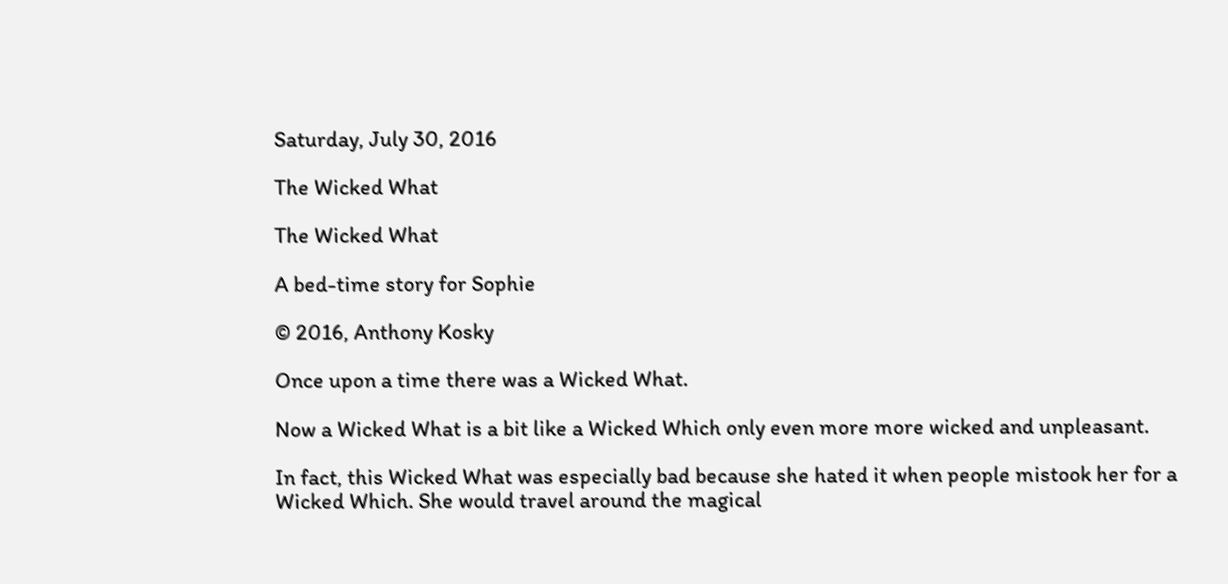Saturday, July 30, 2016

The Wicked What

The Wicked What

A bed-time story for Sophie

© 2016, Anthony Kosky

Once upon a time there was a Wicked What.

Now a Wicked What is a bit like a Wicked Which only even more more wicked and unpleasant.

In fact, this Wicked What was especially bad because she hated it when people mistook her for a Wicked Which. She would travel around the magical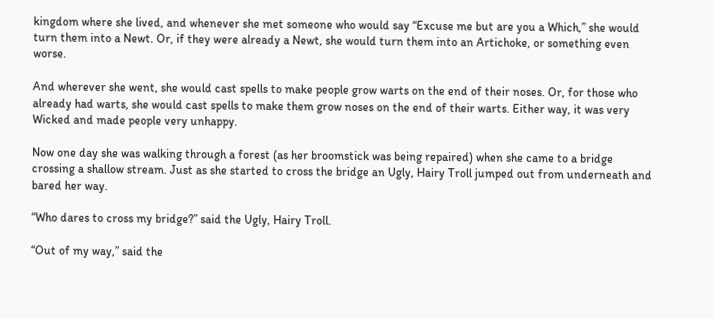kingdom where she lived, and whenever she met someone who would say “Excuse me but are you a Which,” she would turn them into a Newt. Or, if they were already a Newt, she would turn them into an Artichoke, or something even worse.

And wherever she went, she would cast spells to make people grow warts on the end of their noses. Or, for those who already had warts, she would cast spells to make them grow noses on the end of their warts. Either way, it was very Wicked and made people very unhappy.

Now one day she was walking through a forest (as her broomstick was being repaired) when she came to a bridge crossing a shallow stream. Just as she started to cross the bridge an Ugly, Hairy Troll jumped out from underneath and bared her way.

“Who dares to cross my bridge?” said the Ugly, Hairy Troll.

“Out of my way,” said the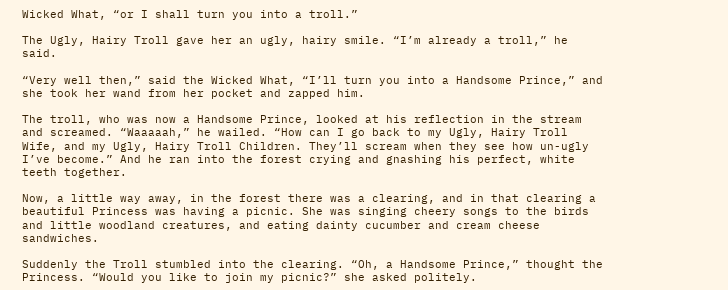Wicked What, “or I shall turn you into a troll.”

The Ugly, Hairy Troll gave her an ugly, hairy smile. “I’m already a troll,” he said.

“Very well then,” said the Wicked What, “I’ll turn you into a Handsome Prince,” and she took her wand from her pocket and zapped him.

The troll, who was now a Handsome Prince, looked at his reflection in the stream and screamed. “Waaaaah,” he wailed. “How can I go back to my Ugly, Hairy Troll Wife, and my Ugly, Hairy Troll Children. They’ll scream when they see how un-ugly I’ve become.” And he ran into the forest crying and gnashing his perfect, white teeth together.

Now, a little way away, in the forest there was a clearing, and in that clearing a beautiful Princess was having a picnic. She was singing cheery songs to the birds and little woodland creatures, and eating dainty cucumber and cream cheese sandwiches.

Suddenly the Troll stumbled into the clearing. “Oh, a Handsome Prince,” thought the Princess. “Would you like to join my picnic?” she asked politely.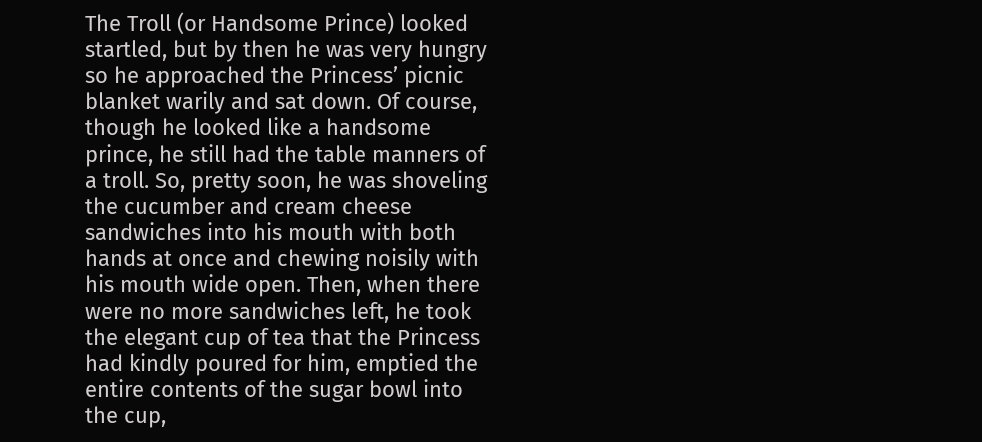The Troll (or Handsome Prince) looked startled, but by then he was very hungry so he approached the Princess’ picnic blanket warily and sat down. Of course, though he looked like a handsome prince, he still had the table manners of a troll. So, pretty soon, he was shoveling the cucumber and cream cheese sandwiches into his mouth with both hands at once and chewing noisily with his mouth wide open. Then, when there were no more sandwiches left, he took the elegant cup of tea that the Princess had kindly poured for him, emptied the entire contents of the sugar bowl into the cup,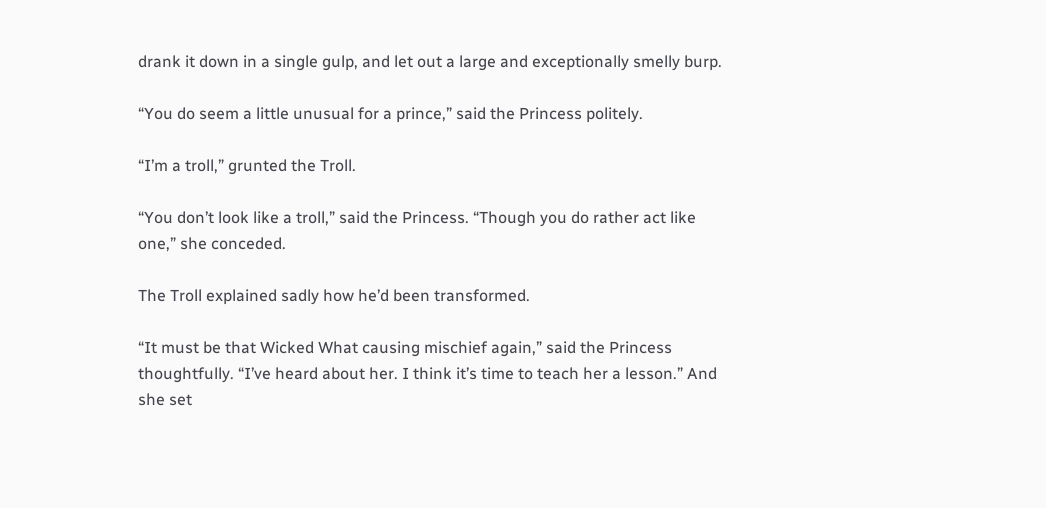drank it down in a single gulp, and let out a large and exceptionally smelly burp.

“You do seem a little unusual for a prince,” said the Princess politely.

“I’m a troll,” grunted the Troll.

“You don’t look like a troll,” said the Princess. “Though you do rather act like one,” she conceded.

The Troll explained sadly how he’d been transformed.

“It must be that Wicked What causing mischief again,” said the Princess thoughtfully. “I’ve heard about her. I think it’s time to teach her a lesson.” And she set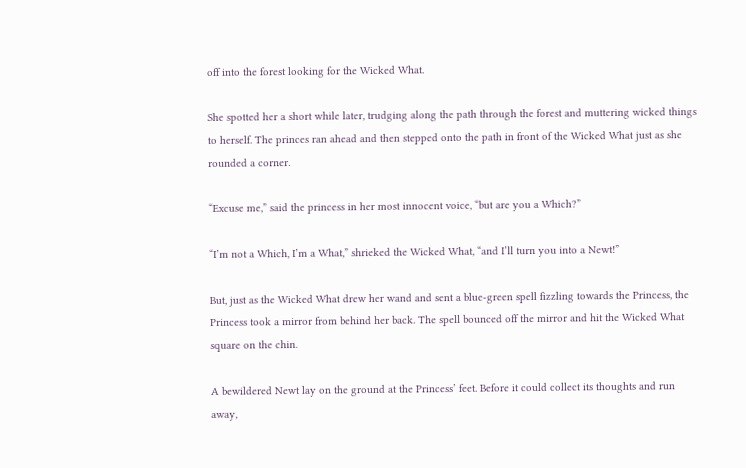off into the forest looking for the Wicked What.

She spotted her a short while later, trudging along the path through the forest and muttering wicked things to herself. The princes ran ahead and then stepped onto the path in front of the Wicked What just as she rounded a corner.

“Excuse me,” said the princess in her most innocent voice, “but are you a Which?”

“I’m not a Which, I’m a What,” shrieked the Wicked What, “and I’ll turn you into a Newt!”

But, just as the Wicked What drew her wand and sent a blue-green spell fizzling towards the Princess, the Princess took a mirror from behind her back. The spell bounced off the mirror and hit the Wicked What square on the chin.

A bewildered Newt lay on the ground at the Princess’ feet. Before it could collect its thoughts and run away,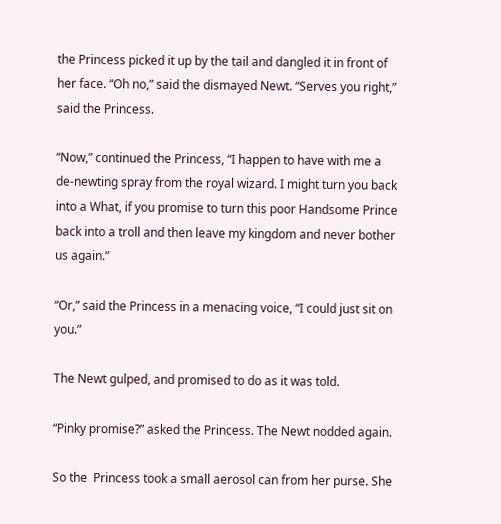the Princess picked it up by the tail and dangled it in front of her face. “Oh no,” said the dismayed Newt. “Serves you right,” said the Princess.

“Now,” continued the Princess, “I happen to have with me a de-newting spray from the royal wizard. I might turn you back into a What, if you promise to turn this poor Handsome Prince back into a troll and then leave my kingdom and never bother us again.”

“Or,” said the Princess in a menacing voice, “I could just sit on you.”

The Newt gulped, and promised to do as it was told.

“Pinky promise?” asked the Princess. The Newt nodded again.

So the  Princess took a small aerosol can from her purse. She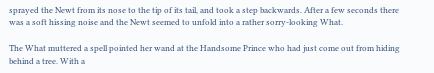sprayed the Newt from its nose to the tip of its tail, and took a step backwards. After a few seconds there was a soft hissing noise and the Newt seemed to unfold into a rather sorry-looking What.

The What muttered a spell pointed her wand at the Handsome Prince who had just come out from hiding behind a tree. With a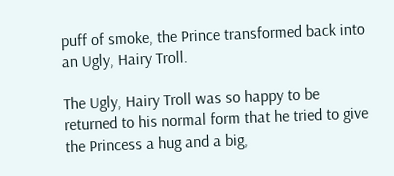puff of smoke, the Prince transformed back into an Ugly, Hairy Troll.

The Ugly, Hairy Troll was so happy to be returned to his normal form that he tried to give the Princess a hug and a big,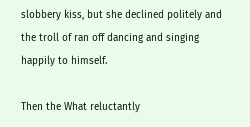slobbery kiss, but she declined politely and the troll of ran off dancing and singing happily to himself.

Then the What reluctantly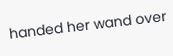handed her wand over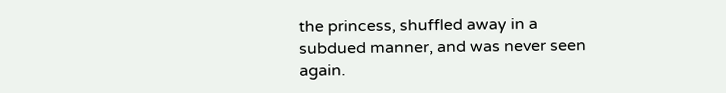the princess, shuffled away in a subdued manner, and was never seen again.